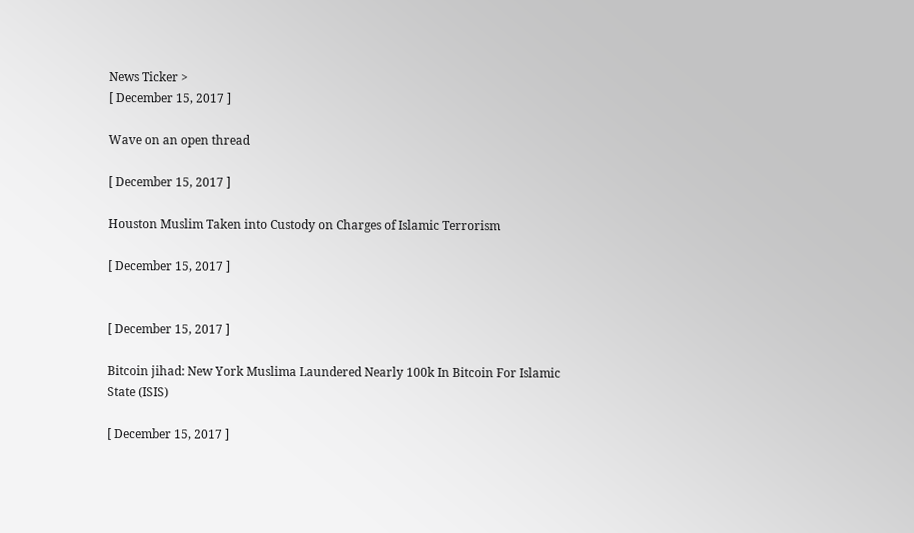News Ticker >
[ December 15, 2017 ]

Wave on an open thread

[ December 15, 2017 ]

Houston Muslim Taken into Custody on Charges of Islamic Terrorism

[ December 15, 2017 ]


[ December 15, 2017 ]

Bitcoin jihad: New York Muslima Laundered Nearly 100k In Bitcoin For Islamic State (ISIS)

[ December 15, 2017 ]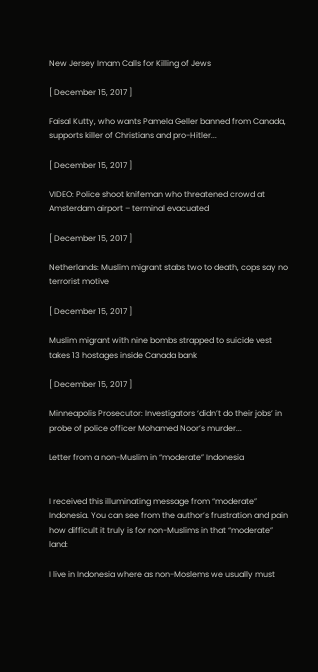New Jersey Imam Calls for Killing of Jews

[ December 15, 2017 ]

Faisal Kutty, who wants Pamela Geller banned from Canada, supports killer of Christians and pro-Hitler...

[ December 15, 2017 ]

VIDEO: Police shoot knifeman who threatened crowd at Amsterdam airport – terminal evacuated

[ December 15, 2017 ]

Netherlands: Muslim migrant stabs two to death, cops say no terrorist motive

[ December 15, 2017 ]

Muslim migrant with nine bombs strapped to suicide vest takes 13 hostages inside Canada bank

[ December 15, 2017 ]

Minneapolis Prosecutor: Investigators ‘didn’t do their jobs’ in probe of police officer Mohamed Noor’s murder...

Letter from a non-Muslim in “moderate” Indonesia


I received this illuminating message from “moderate” Indonesia. You can see from the author’s frustration and pain how difficult it truly is for non-Muslims in that “moderate” land:

I live in Indonesia where as non-Moslems we usually must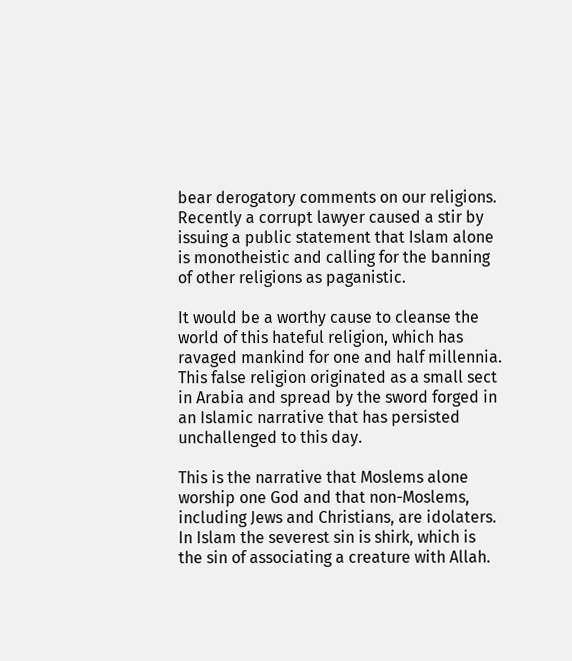bear derogatory comments on our religions. Recently a corrupt lawyer caused a stir by issuing a public statement that Islam alone is monotheistic and calling for the banning of other religions as paganistic.

It would be a worthy cause to cleanse the world of this hateful religion, which has ravaged mankind for one and half millennia. This false religion originated as a small sect in Arabia and spread by the sword forged in an Islamic narrative that has persisted unchallenged to this day.

This is the narrative that Moslems alone worship one God and that non-Moslems, including Jews and Christians, are idolaters. In Islam the severest sin is shirk, which is the sin of associating a creature with Allah.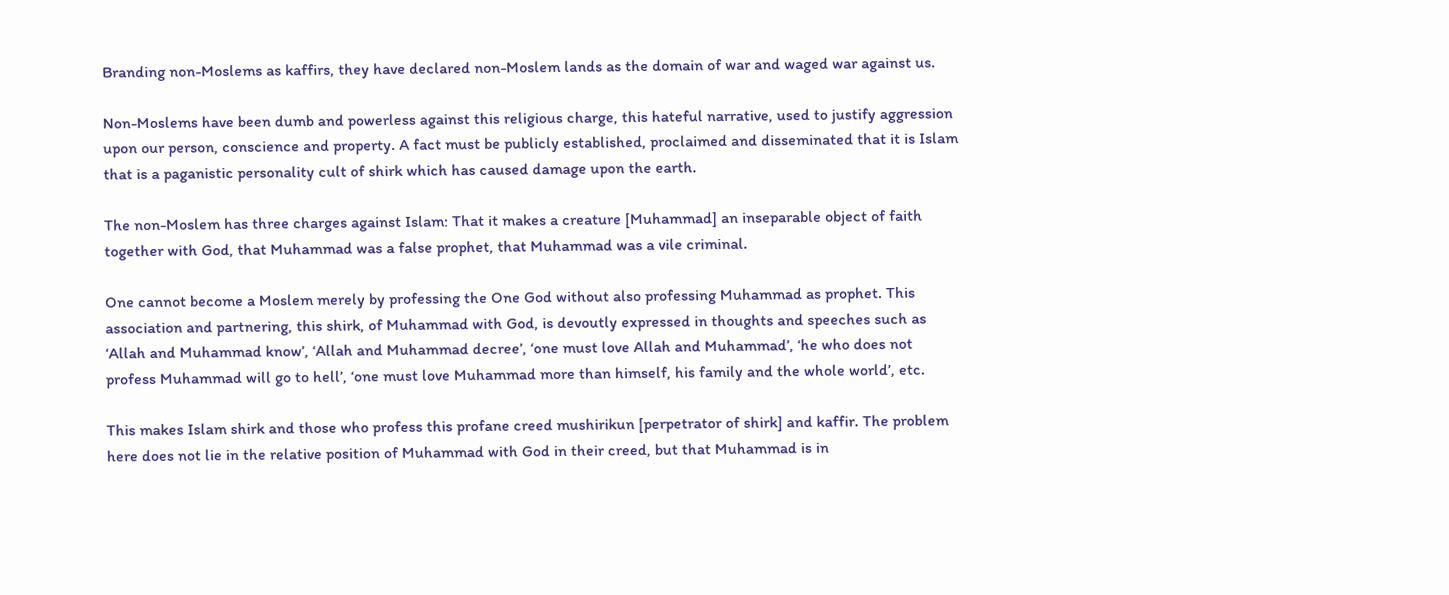Branding non-Moslems as kaffirs, they have declared non-Moslem lands as the domain of war and waged war against us.

Non-Moslems have been dumb and powerless against this religious charge, this hateful narrative, used to justify aggression upon our person, conscience and property. A fact must be publicly established, proclaimed and disseminated that it is Islam that is a paganistic personality cult of shirk which has caused damage upon the earth.

The non-Moslem has three charges against Islam: That it makes a creature [Muhammad] an inseparable object of faith together with God, that Muhammad was a false prophet, that Muhammad was a vile criminal.

One cannot become a Moslem merely by professing the One God without also professing Muhammad as prophet. This association and partnering, this shirk, of Muhammad with God, is devoutly expressed in thoughts and speeches such as ‘Allah and Muhammad know’, ‘Allah and Muhammad decree’, ‘one must love Allah and Muhammad’, ‘he who does not profess Muhammad will go to hell’, ‘one must love Muhammad more than himself, his family and the whole world’, etc.

This makes Islam shirk and those who profess this profane creed mushirikun [perpetrator of shirk] and kaffir. The problem here does not lie in the relative position of Muhammad with God in their creed, but that Muhammad is in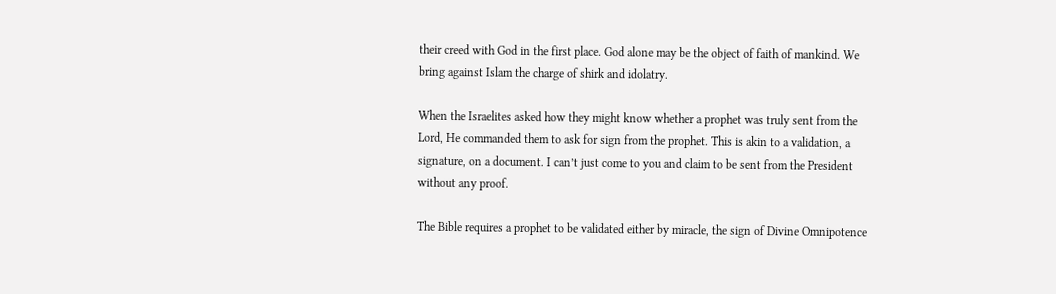their creed with God in the first place. God alone may be the object of faith of mankind. We bring against Islam the charge of shirk and idolatry.

When the Israelites asked how they might know whether a prophet was truly sent from the Lord, He commanded them to ask for sign from the prophet. This is akin to a validation, a signature, on a document. I can’t just come to you and claim to be sent from the President without any proof.

The Bible requires a prophet to be validated either by miracle, the sign of Divine Omnipotence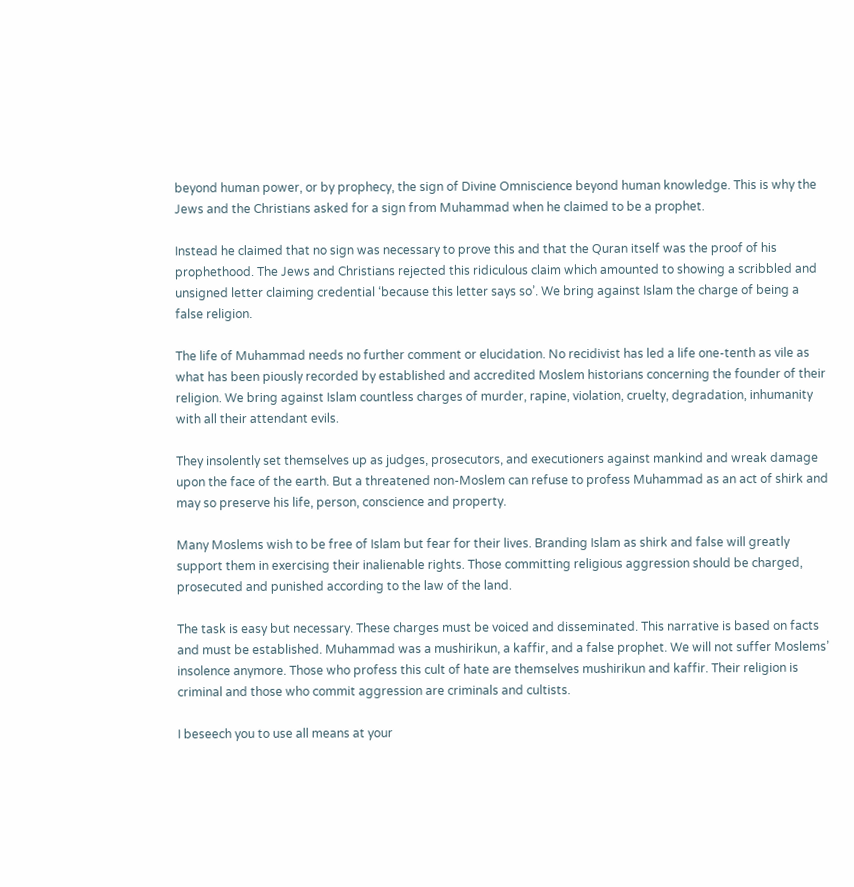beyond human power, or by prophecy, the sign of Divine Omniscience beyond human knowledge. This is why the Jews and the Christians asked for a sign from Muhammad when he claimed to be a prophet.

Instead he claimed that no sign was necessary to prove this and that the Quran itself was the proof of his prophethood. The Jews and Christians rejected this ridiculous claim which amounted to showing a scribbled and unsigned letter claiming credential ‘because this letter says so’. We bring against Islam the charge of being a false religion.

The life of Muhammad needs no further comment or elucidation. No recidivist has led a life one-tenth as vile as what has been piously recorded by established and accredited Moslem historians concerning the founder of their religion. We bring against Islam countless charges of murder, rapine, violation, cruelty, degradation, inhumanity with all their attendant evils.

They insolently set themselves up as judges, prosecutors, and executioners against mankind and wreak damage upon the face of the earth. But a threatened non-Moslem can refuse to profess Muhammad as an act of shirk and may so preserve his life, person, conscience and property.

Many Moslems wish to be free of Islam but fear for their lives. Branding Islam as shirk and false will greatly support them in exercising their inalienable rights. Those committing religious aggression should be charged, prosecuted and punished according to the law of the land.

The task is easy but necessary. These charges must be voiced and disseminated. This narrative is based on facts and must be established. Muhammad was a mushirikun, a kaffir, and a false prophet. We will not suffer Moslems’ insolence anymore. Those who profess this cult of hate are themselves mushirikun and kaffir. Their religion is criminal and those who commit aggression are criminals and cultists.

I beseech you to use all means at your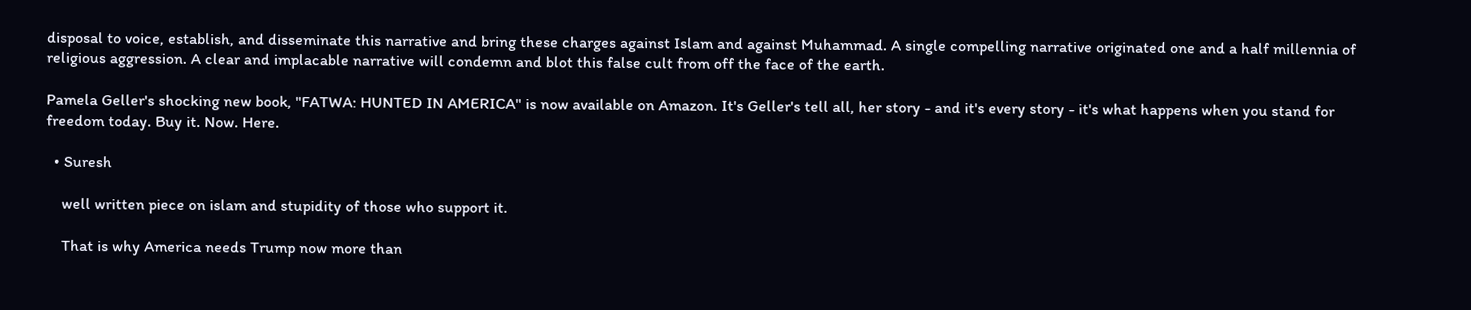disposal to voice, establish, and disseminate this narrative and bring these charges against Islam and against Muhammad. A single compelling narrative originated one and a half millennia of religious aggression. A clear and implacable narrative will condemn and blot this false cult from off the face of the earth.

Pamela Geller's shocking new book, "FATWA: HUNTED IN AMERICA" is now available on Amazon. It's Geller's tell all, her story - and it's every story - it's what happens when you stand for freedom today. Buy it. Now. Here.

  • Suresh

    well written piece on islam and stupidity of those who support it.

    That is why America needs Trump now more than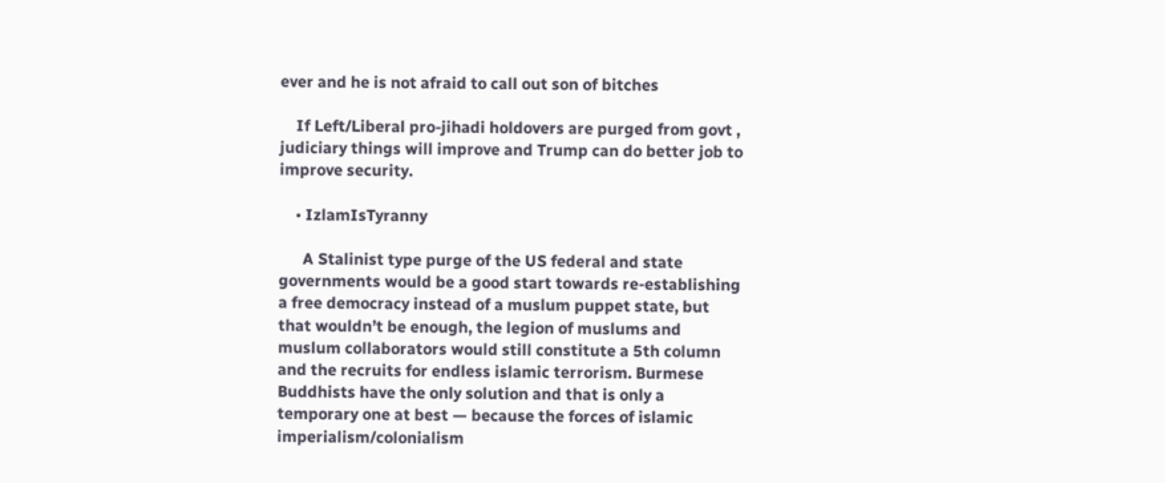ever and he is not afraid to call out son of bitches

    If Left/Liberal pro-jihadi holdovers are purged from govt , judiciary things will improve and Trump can do better job to improve security.

    • IzlamIsTyranny

      A Stalinist type purge of the US federal and state governments would be a good start towards re-establishing a free democracy instead of a muslum puppet state, but that wouldn’t be enough, the legion of muslums and muslum collaborators would still constitute a 5th column and the recruits for endless islamic terrorism. Burmese Buddhists have the only solution and that is only a temporary one at best — because the forces of islamic imperialism/colonialism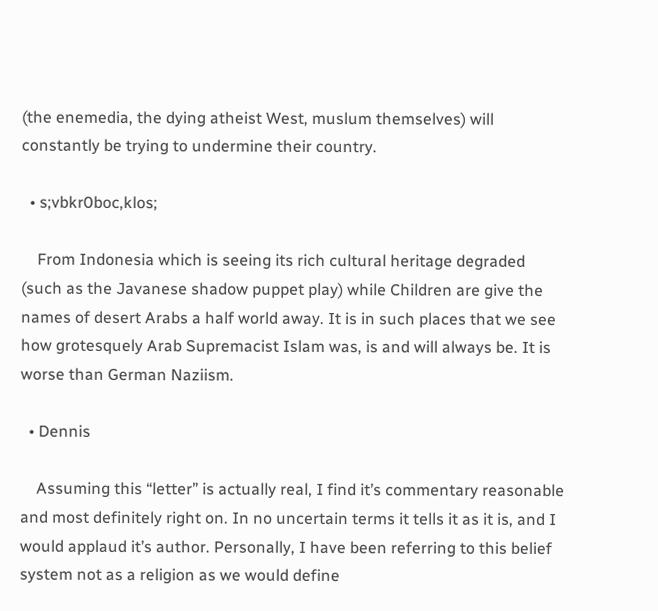(the enemedia, the dying atheist West, muslum themselves) will constantly be trying to undermine their country.

  • s;vbkr0boc,klos;

    From Indonesia which is seeing its rich cultural heritage degraded (such as the Javanese shadow puppet play) while Children are give the names of desert Arabs a half world away. It is in such places that we see how grotesquely Arab Supremacist Islam was, is and will always be. It is worse than German Naziism.

  • Dennis

    Assuming this “letter” is actually real, I find it’s commentary reasonable and most definitely right on. In no uncertain terms it tells it as it is, and I would applaud it’s author. Personally, I have been referring to this belief system not as a religion as we would define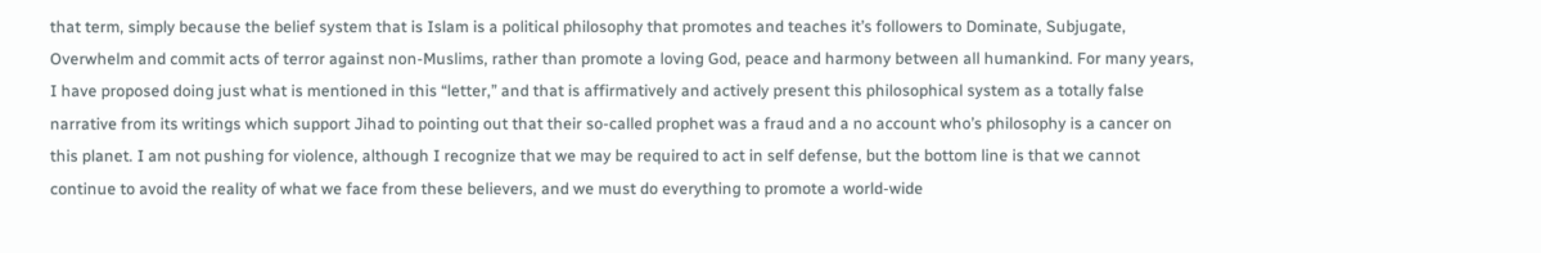that term, simply because the belief system that is Islam is a political philosophy that promotes and teaches it’s followers to Dominate, Subjugate, Overwhelm and commit acts of terror against non-Muslims, rather than promote a loving God, peace and harmony between all humankind. For many years, I have proposed doing just what is mentioned in this “letter,” and that is affirmatively and actively present this philosophical system as a totally false narrative from its writings which support Jihad to pointing out that their so-called prophet was a fraud and a no account who’s philosophy is a cancer on this planet. I am not pushing for violence, although I recognize that we may be required to act in self defense, but the bottom line is that we cannot continue to avoid the reality of what we face from these believers, and we must do everything to promote a world-wide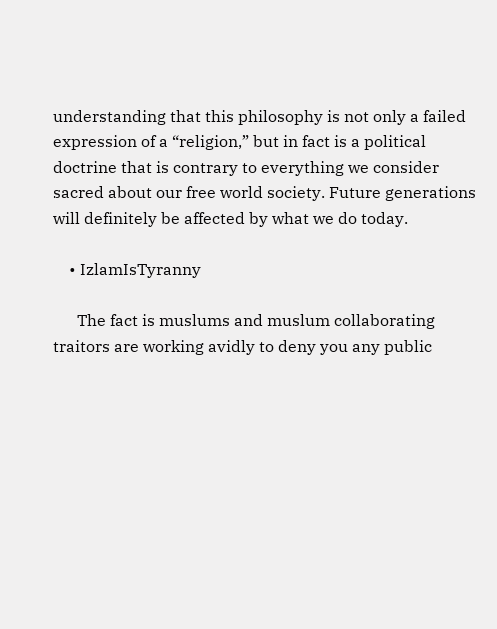understanding that this philosophy is not only a failed expression of a “religion,” but in fact is a political doctrine that is contrary to everything we consider sacred about our free world society. Future generations will definitely be affected by what we do today.

    • IzlamIsTyranny

      The fact is muslums and muslum collaborating traitors are working avidly to deny you any public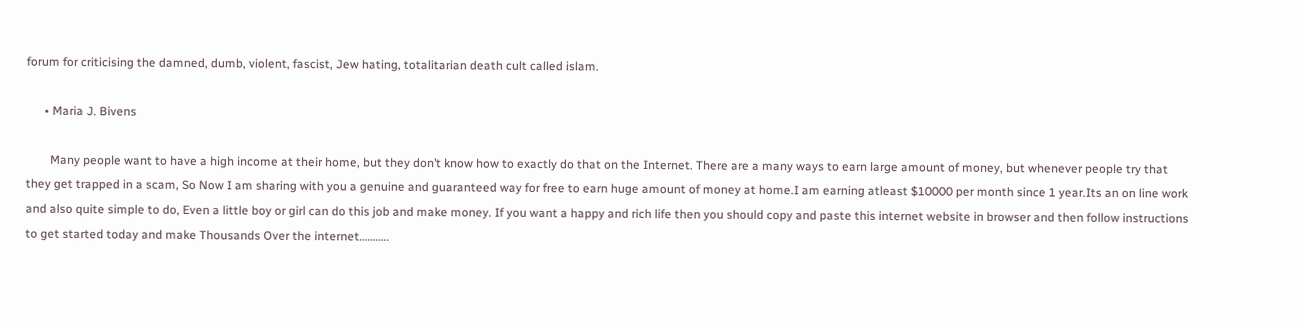forum for criticising the damned, dumb, violent, fascist, Jew hating, totalitarian death cult called islam.

      • Maria J. Bivens

        Many people want to have a high income at their home, but they don’t know how to exactly do that on the Internet. There are a many ways to earn large amount of money, but whenever people try that they get trapped in a scam, So Now I am sharing with you a genuine and guaranteed way for free to earn huge amount of money at home.I am earning atleast $10000 per month since 1 year.Its an on line work and also quite simple to do, Even a little boy or girl can do this job and make money. If you want a happy and rich life then you should copy and paste this internet website in browser and then follow instructions to get started today and make Thousands Over the internet………..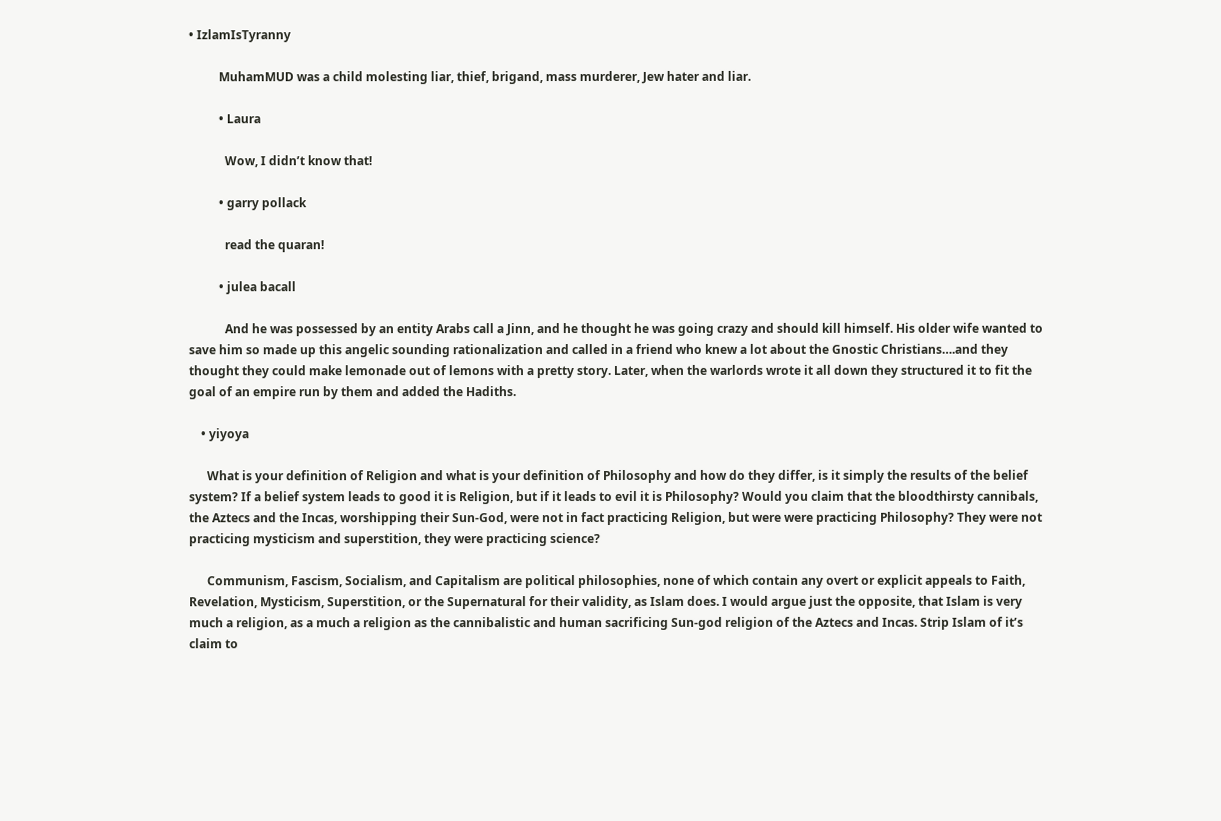• IzlamIsTyranny

          MuhamMUD was a child molesting liar, thief, brigand, mass murderer, Jew hater and liar.

          • Laura

            Wow, I didn’t know that!

          • garry pollack

            read the quaran!

          • julea bacall

            And he was possessed by an entity Arabs call a Jinn, and he thought he was going crazy and should kill himself. His older wife wanted to save him so made up this angelic sounding rationalization and called in a friend who knew a lot about the Gnostic Christians….and they thought they could make lemonade out of lemons with a pretty story. Later, when the warlords wrote it all down they structured it to fit the goal of an empire run by them and added the Hadiths.

    • yiyoya

      What is your definition of Religion and what is your definition of Philosophy and how do they differ, is it simply the results of the belief system? If a belief system leads to good it is Religion, but if it leads to evil it is Philosophy? Would you claim that the bloodthirsty cannibals, the Aztecs and the Incas, worshipping their Sun-God, were not in fact practicing Religion, but were were practicing Philosophy? They were not practicing mysticism and superstition, they were practicing science?

      Communism, Fascism, Socialism, and Capitalism are political philosophies, none of which contain any overt or explicit appeals to Faith, Revelation, Mysticism, Superstition, or the Supernatural for their validity, as Islam does. I would argue just the opposite, that Islam is very much a religion, as a much a religion as the cannibalistic and human sacrificing Sun-god religion of the Aztecs and Incas. Strip Islam of it’s claim to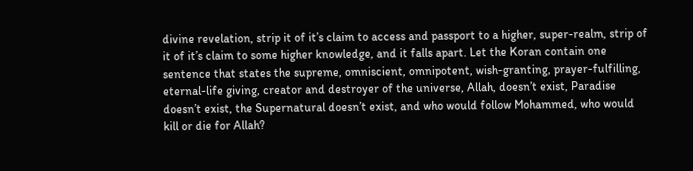divine revelation, strip it of it’s claim to access and passport to a higher, super-realm, strip of it of it’s claim to some higher knowledge, and it falls apart. Let the Koran contain one sentence that states the supreme, omniscient, omnipotent, wish-granting, prayer-fulfilling, eternal-life giving, creator and destroyer of the universe, Allah, doesn’t exist, Paradise doesn’t exist, the Supernatural doesn’t exist, and who would follow Mohammed, who would kill or die for Allah?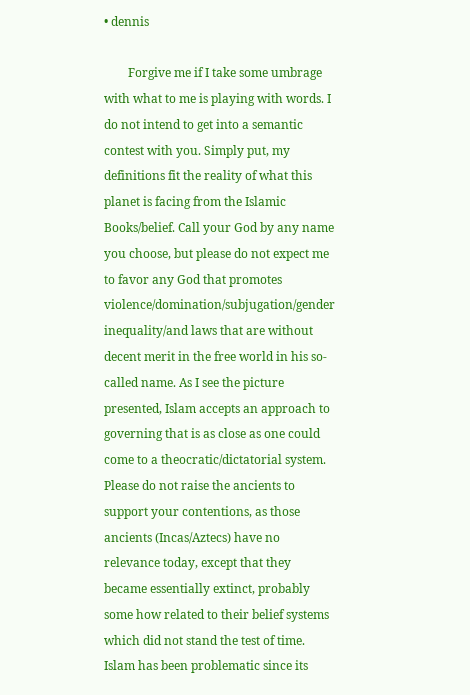• dennis

        Forgive me if I take some umbrage with what to me is playing with words. I do not intend to get into a semantic contest with you. Simply put, my definitions fit the reality of what this planet is facing from the Islamic Books/belief. Call your God by any name you choose, but please do not expect me to favor any God that promotes violence/domination/subjugation/gender inequality/and laws that are without decent merit in the free world in his so-called name. As I see the picture presented, Islam accepts an approach to governing that is as close as one could come to a theocratic/dictatorial system. Please do not raise the ancients to support your contentions, as those ancients (Incas/Aztecs) have no relevance today, except that they became essentially extinct, probably some how related to their belief systems which did not stand the test of time. Islam has been problematic since its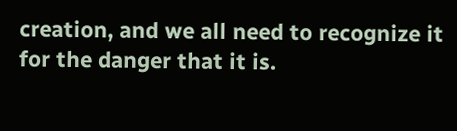creation, and we all need to recognize it for the danger that it is.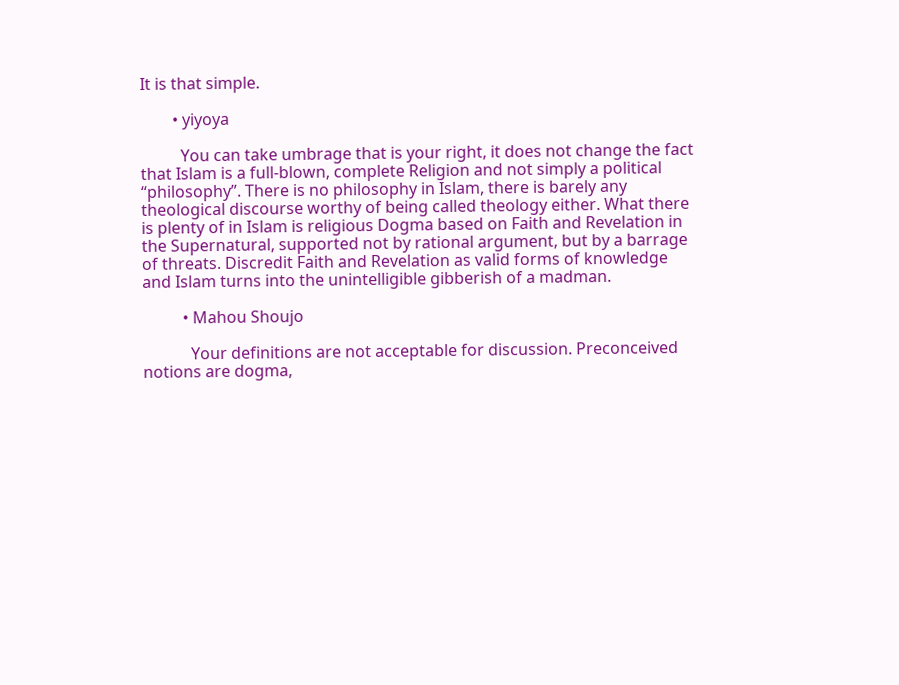It is that simple.

        • yiyoya

          You can take umbrage that is your right, it does not change the fact that Islam is a full-blown, complete Religion and not simply a political “philosophy”. There is no philosophy in Islam, there is barely any theological discourse worthy of being called theology either. What there is plenty of in Islam is religious Dogma based on Faith and Revelation in the Supernatural, supported not by rational argument, but by a barrage of threats. Discredit Faith and Revelation as valid forms of knowledge and Islam turns into the unintelligible gibberish of a madman.

          • Mahou Shoujo

            Your definitions are not acceptable for discussion. Preconceived notions are dogma,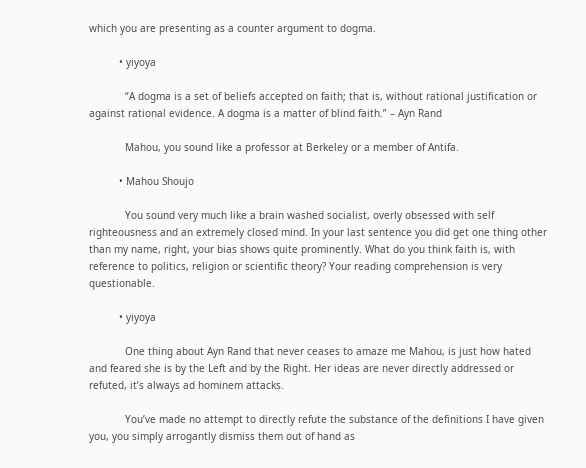which you are presenting as a counter argument to dogma.

          • yiyoya

            “A dogma is a set of beliefs accepted on faith; that is, without rational justification or against rational evidence. A dogma is a matter of blind faith.” – Ayn Rand

            Mahou, you sound like a professor at Berkeley or a member of Antifa.

          • Mahou Shoujo

            You sound very much like a brain washed socialist, overly obsessed with self righteousness and an extremely closed mind. In your last sentence you did get one thing other than my name, right, your bias shows quite prominently. What do you think faith is, with reference to politics, religion or scientific theory? Your reading comprehension is very questionable.

          • yiyoya

            One thing about Ayn Rand that never ceases to amaze me Mahou, is just how hated and feared she is by the Left and by the Right. Her ideas are never directly addressed or refuted, it’s always ad hominem attacks.

            You’ve made no attempt to directly refute the substance of the definitions I have given you, you simply arrogantly dismiss them out of hand as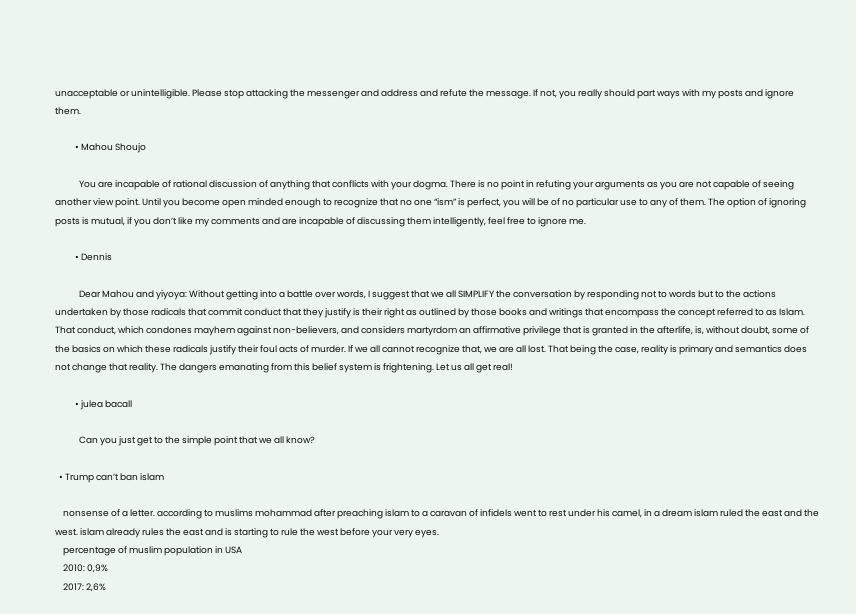unacceptable or unintelligible. Please stop attacking the messenger and address and refute the message. If not, you really should part ways with my posts and ignore them.

          • Mahou Shoujo

            You are incapable of rational discussion of anything that conflicts with your dogma. There is no point in refuting your arguments as you are not capable of seeing another view point. Until you become open minded enough to recognize that no one “ism” is perfect, you will be of no particular use to any of them. The option of ignoring posts is mutual, if you don’t like my comments and are incapable of discussing them intelligently, feel free to ignore me.

          • Dennis

            Dear Mahou and yiyoya: Without getting into a battle over words, I suggest that we all SIMPLIFY the conversation by responding not to words but to the actions undertaken by those radicals that commit conduct that they justify is their right as outlined by those books and writings that encompass the concept referred to as Islam. That conduct, which condones mayhem against non-believers, and considers martyrdom an affirmative privilege that is granted in the afterlife, is, without doubt, some of the basics on which these radicals justify their foul acts of murder. If we all cannot recognize that, we are all lost. That being the case, reality is primary and semantics does not change that reality. The dangers emanating from this belief system is frightening. Let us all get real!

          • julea bacall

            Can you just get to the simple point that we all know?

  • Trump can’t ban islam

    nonsense of a letter. according to muslims mohammad after preaching islam to a caravan of infidels went to rest under his camel, in a dream islam ruled the east and the west. islam already rules the east and is starting to rule the west before your very eyes.
    percentage of muslim population in USA
    2010: 0,9%
    2017: 2,6%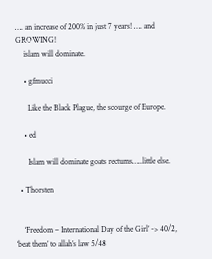…. an increase of 200% in just 7 years! …. and GROWING!
    islam will dominate.

    • gfmucci

      Like the Black Plague, the scourge of Europe.

    • ed

      Islam will dominate goats rectums…..little else.

  • Thorsten


    ‘Freedom – International Day of the Girl’ -> 40/2, ‘beat them’ to allah’s law 5/48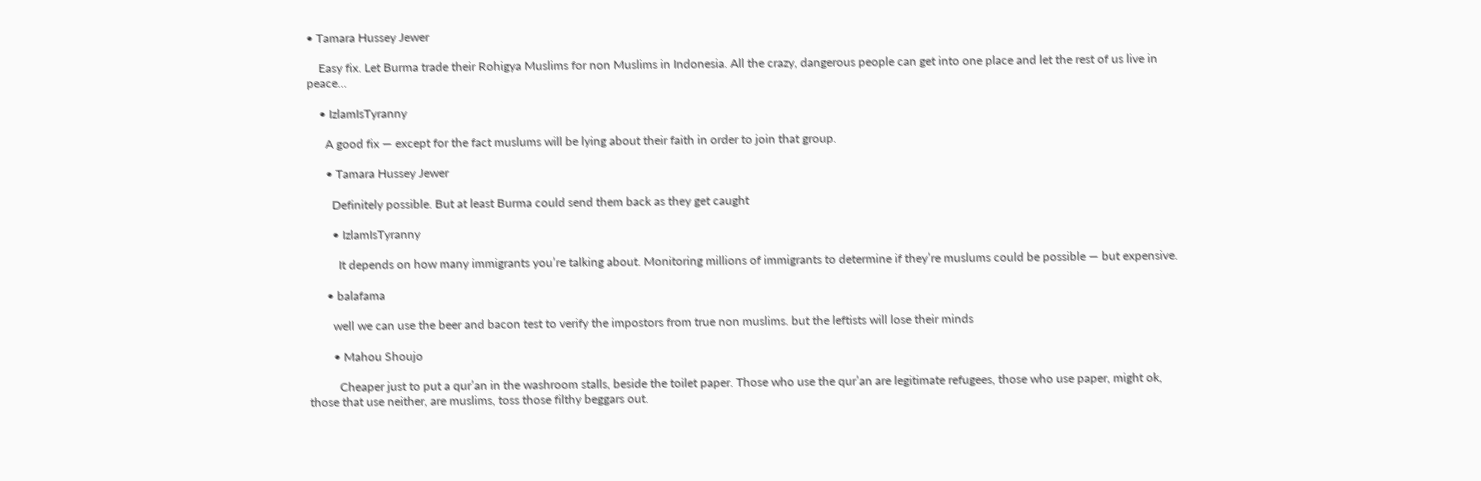• Tamara Hussey Jewer

    Easy fix. Let Burma trade their Rohigya Muslims for non Muslims in Indonesia. All the crazy, dangerous people can get into one place and let the rest of us live in peace…

    • IzlamIsTyranny

      A good fix — except for the fact muslums will be lying about their faith in order to join that group.

      • Tamara Hussey Jewer

        Definitely possible. But at least Burma could send them back as they get caught

        • IzlamIsTyranny

          It depends on how many immigrants you’re talking about. Monitoring millions of immigrants to determine if they’re muslums could be possible — but expensive.

      • balafama

        well we can use the beer and bacon test to verify the impostors from true non muslims. but the leftists will lose their minds

        • Mahou Shoujo

          Cheaper just to put a qur’an in the washroom stalls, beside the toilet paper. Those who use the qur’an are legitimate refugees, those who use paper, might ok, those that use neither, are muslims, toss those filthy beggars out.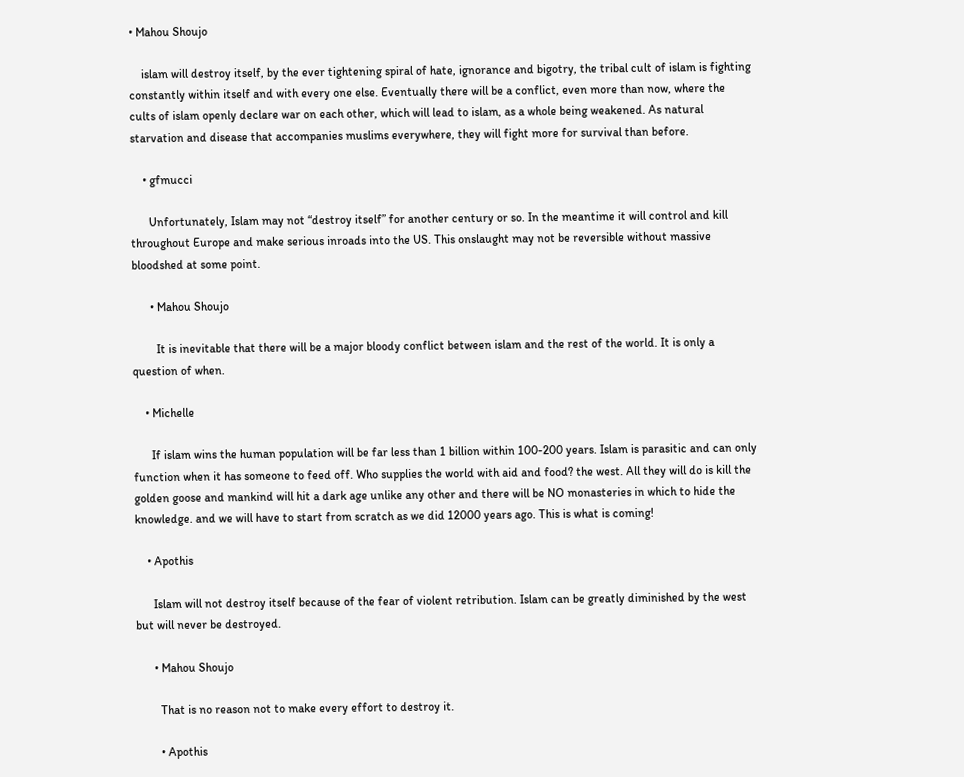• Mahou Shoujo

    islam will destroy itself, by the ever tightening spiral of hate, ignorance and bigotry, the tribal cult of islam is fighting constantly within itself and with every one else. Eventually there will be a conflict, even more than now, where the cults of islam openly declare war on each other, which will lead to islam, as a whole being weakened. As natural starvation and disease that accompanies muslims everywhere, they will fight more for survival than before.

    • gfmucci

      Unfortunately, Islam may not “destroy itself” for another century or so. In the meantime it will control and kill throughout Europe and make serious inroads into the US. This onslaught may not be reversible without massive bloodshed at some point.

      • Mahou Shoujo

        It is inevitable that there will be a major bloody conflict between islam and the rest of the world. It is only a question of when.

    • Michelle

      If islam wins the human population will be far less than 1 billion within 100-200 years. Islam is parasitic and can only function when it has someone to feed off. Who supplies the world with aid and food? the west. All they will do is kill the golden goose and mankind will hit a dark age unlike any other and there will be NO monasteries in which to hide the knowledge. and we will have to start from scratch as we did 12000 years ago. This is what is coming!

    • Apothis

      Islam will not destroy itself because of the fear of violent retribution. Islam can be greatly diminished by the west but will never be destroyed.

      • Mahou Shoujo

        That is no reason not to make every effort to destroy it.

        • Apothis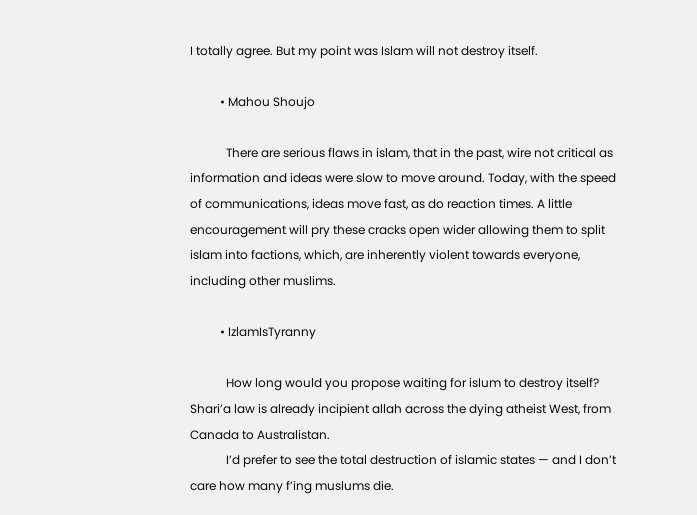I totally agree. But my point was Islam will not destroy itself.

          • Mahou Shoujo

            There are serious flaws in islam, that in the past, wire not critical as information and ideas were slow to move around. Today, with the speed of communications, ideas move fast, as do reaction times. A little encouragement will pry these cracks open wider allowing them to split islam into factions, which, are inherently violent towards everyone, including other muslims.

          • IzlamIsTyranny

            How long would you propose waiting for islum to destroy itself? Shari’a law is already incipient allah across the dying atheist West, from Canada to Australistan.
            I’d prefer to see the total destruction of islamic states — and I don’t care how many f’ing muslums die.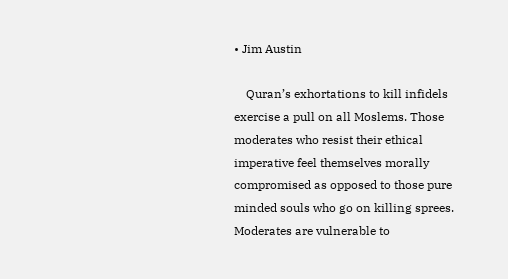• Jim Austin

    Quran’s exhortations to kill infidels exercise a pull on all Moslems. Those moderates who resist their ethical imperative feel themselves morally compromised as opposed to those pure minded souls who go on killing sprees. Moderates are vulnerable to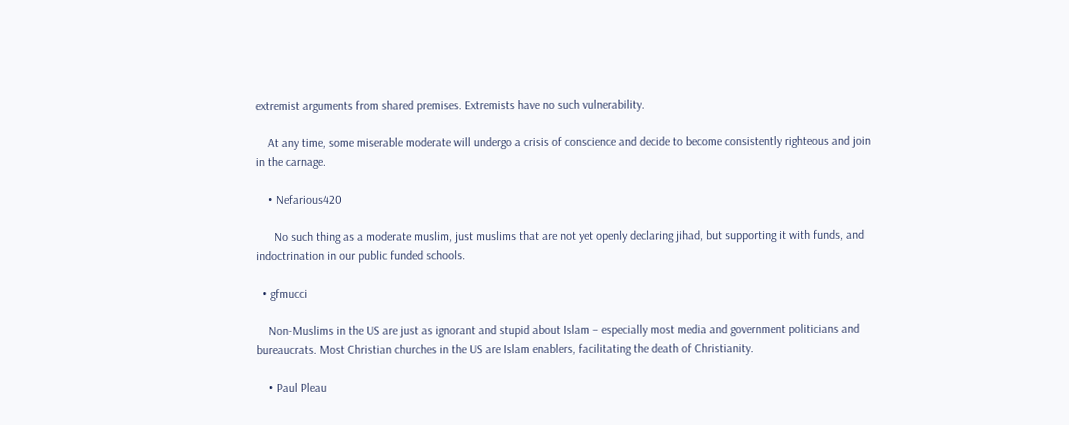extremist arguments from shared premises. Extremists have no such vulnerability.

    At any time, some miserable moderate will undergo a crisis of conscience and decide to become consistently righteous and join in the carnage.

    • Nefarious420

      No such thing as a moderate muslim, just muslims that are not yet openly declaring jihad, but supporting it with funds, and indoctrination in our public funded schools.

  • gfmucci

    Non-Muslims in the US are just as ignorant and stupid about Islam – especially most media and government politicians and bureaucrats. Most Christian churches in the US are Islam enablers, facilitating the death of Christianity.

    • Paul Pleau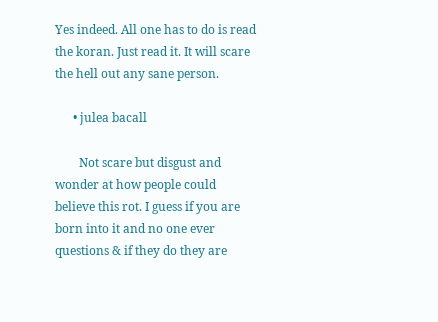Yes indeed. All one has to do is read the koran. Just read it. It will scare the hell out any sane person.

      • julea bacall

        Not scare but disgust and wonder at how people could believe this rot. I guess if you are born into it and no one ever questions & if they do they are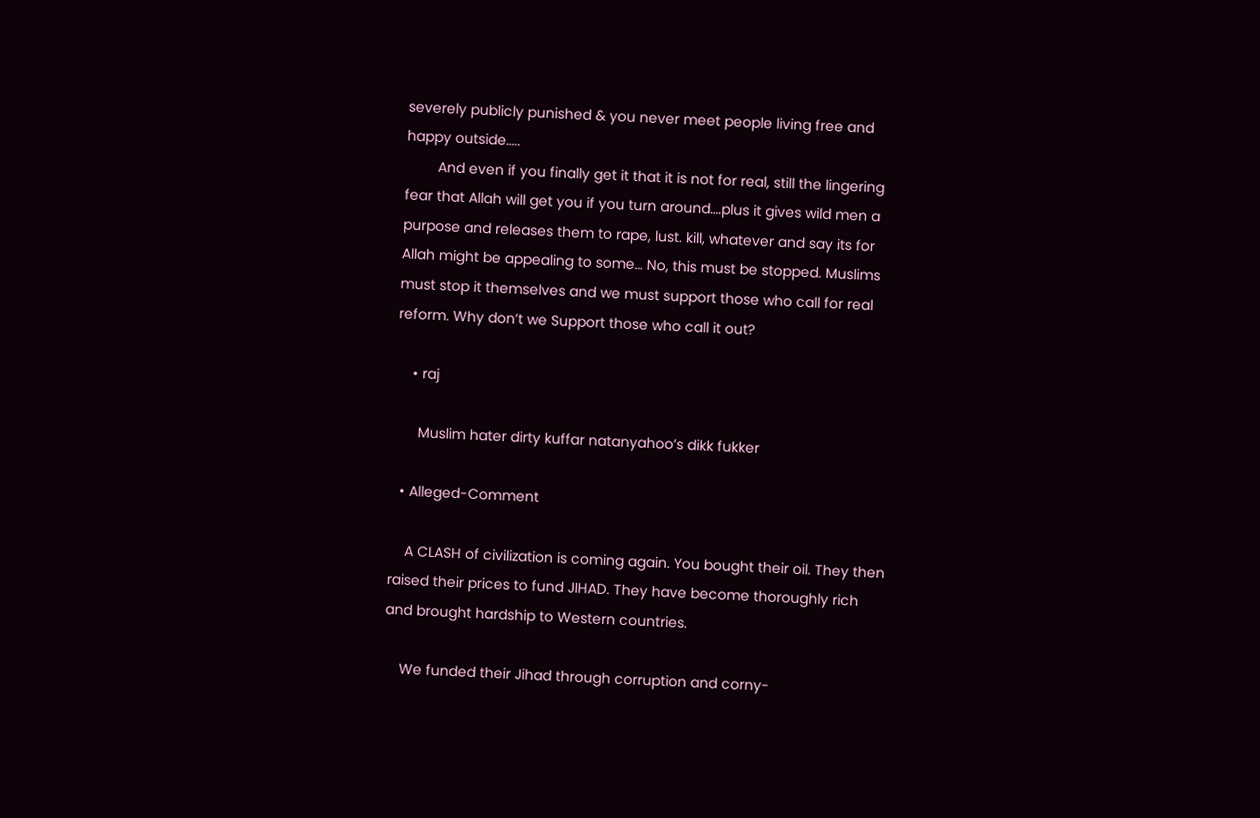severely publicly punished & you never meet people living free and happy outside…..
        And even if you finally get it that it is not for real, still the lingering fear that Allah will get you if you turn around….plus it gives wild men a purpose and releases them to rape, lust. kill, whatever and say its for Allah might be appealing to some… No, this must be stopped. Muslims must stop it themselves and we must support those who call for real reform. Why don’t we Support those who call it out?

    • raj

      Muslim hater dirty kuffar natanyahoo’s dikk fukker

  • Alleged-Comment

    A CLASH of civilization is coming again. You bought their oil. They then raised their prices to fund JIHAD. They have become thoroughly rich and brought hardship to Western countries.

    We funded their Jihad through corruption and corny-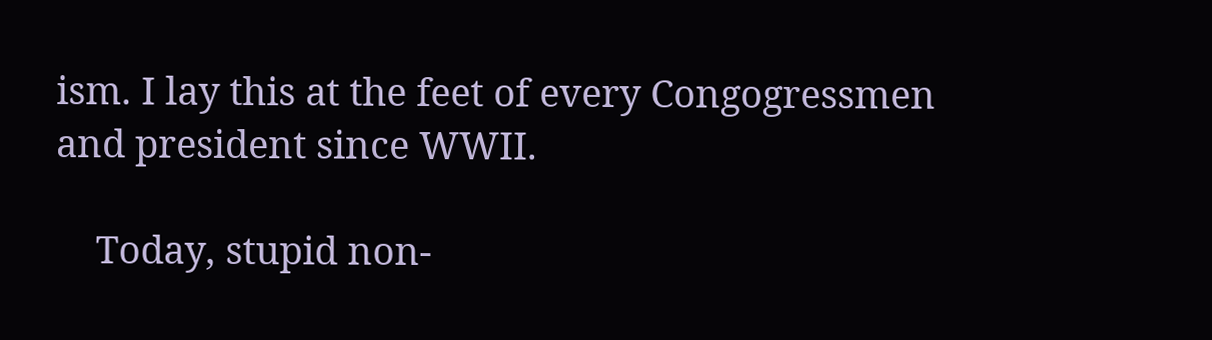ism. I lay this at the feet of every Congogressmen and president since WWII.

    Today, stupid non-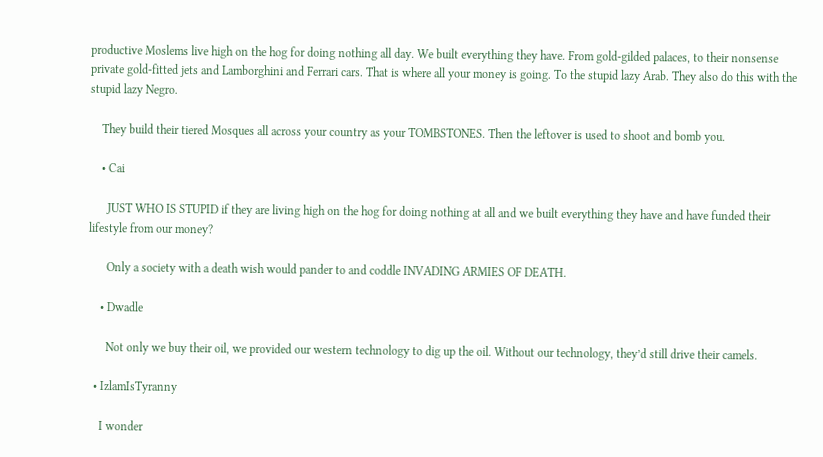productive Moslems live high on the hog for doing nothing all day. We built everything they have. From gold-gilded palaces, to their nonsense private gold-fitted jets and Lamborghini and Ferrari cars. That is where all your money is going. To the stupid lazy Arab. They also do this with the stupid lazy Negro.

    They build their tiered Mosques all across your country as your TOMBSTONES. Then the leftover is used to shoot and bomb you.

    • Cai

      JUST WHO IS STUPID if they are living high on the hog for doing nothing at all and we built everything they have and have funded their lifestyle from our money?

      Only a society with a death wish would pander to and coddle INVADING ARMIES OF DEATH.

    • Dwadle

      Not only we buy their oil, we provided our western technology to dig up the oil. Without our technology, they’d still drive their camels.

  • IzlamIsTyranny

    I wonder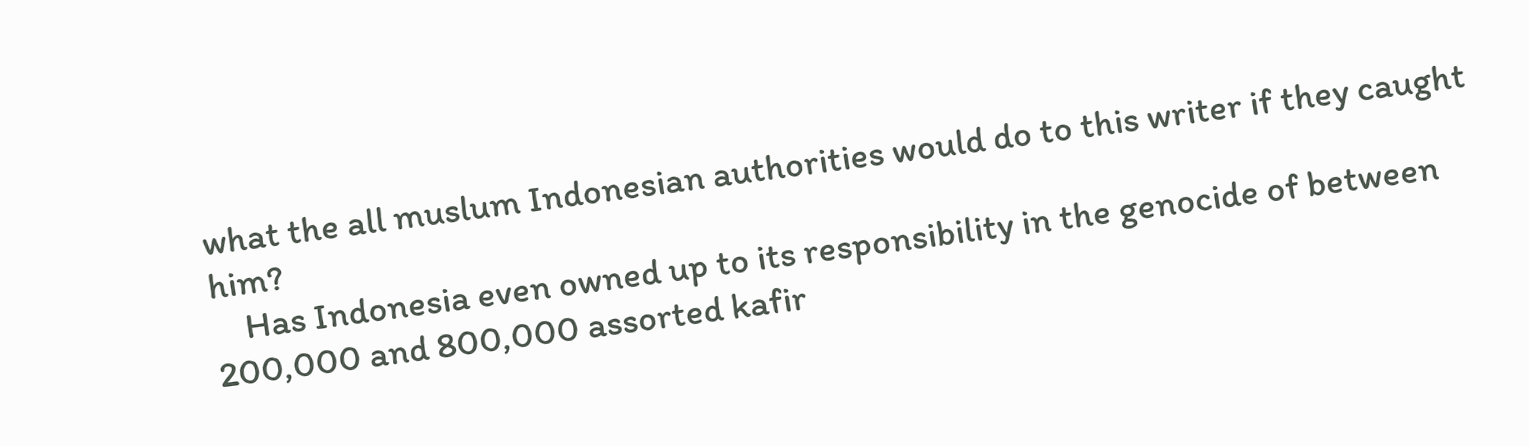what the all muslum Indonesian authorities would do to this writer if they caught him?
    Has Indonesia even owned up to its responsibility in the genocide of between 200,000 and 800,000 assorted kafir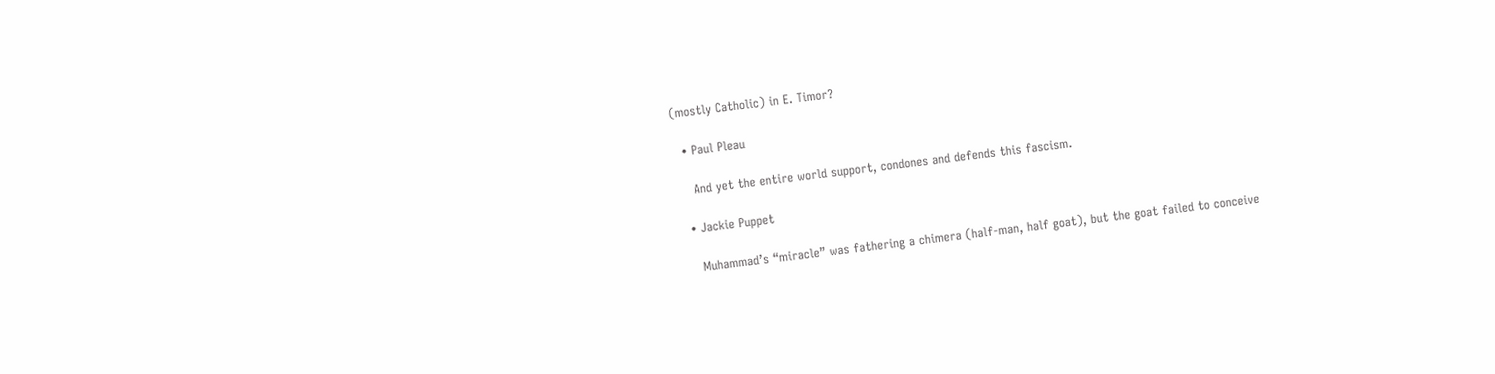(mostly Catholic) in E. Timor?

  • Paul Pleau

    And yet the entire world support, condones and defends this fascism.

  • Jackie Puppet

    Muhammad’s “miracle” was fathering a chimera (half-man, half goat), but the goat failed to conceive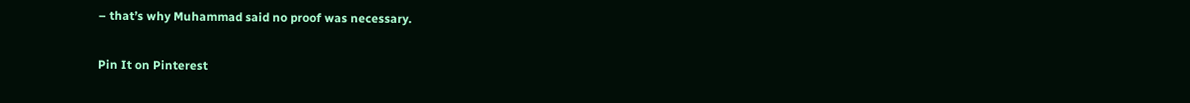– that’s why Muhammad said no proof was necessary.

Pin It on Pinterest